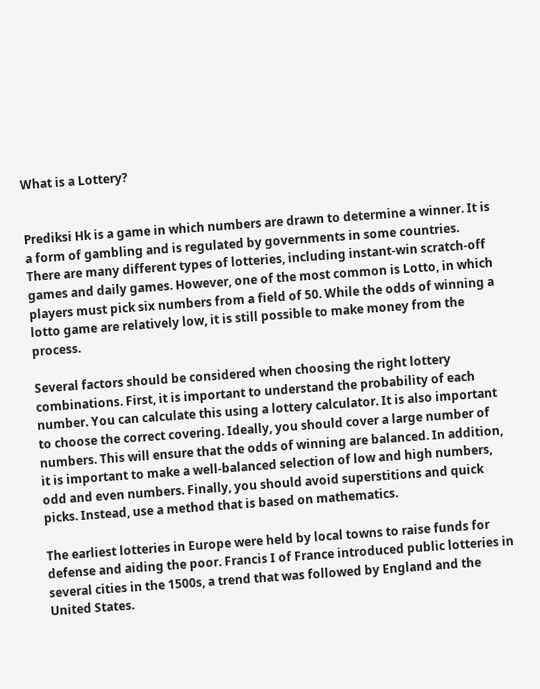What is a Lottery?


Prediksi Hk is a game in which numbers are drawn to determine a winner. It is a form of gambling and is regulated by governments in some countries. There are many different types of lotteries, including instant-win scratch-off games and daily games. However, one of the most common is Lotto, in which players must pick six numbers from a field of 50. While the odds of winning a lotto game are relatively low, it is still possible to make money from the process.

Several factors should be considered when choosing the right lottery combinations. First, it is important to understand the probability of each number. You can calculate this using a lottery calculator. It is also important to choose the correct covering. Ideally, you should cover a large number of numbers. This will ensure that the odds of winning are balanced. In addition, it is important to make a well-balanced selection of low and high numbers, odd and even numbers. Finally, you should avoid superstitions and quick picks. Instead, use a method that is based on mathematics.

The earliest lotteries in Europe were held by local towns to raise funds for defense and aiding the poor. Francis I of France introduced public lotteries in several cities in the 1500s, a trend that was followed by England and the United States.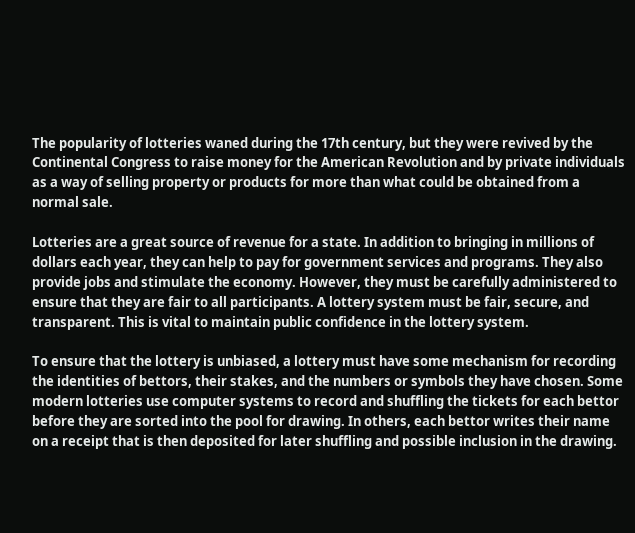The popularity of lotteries waned during the 17th century, but they were revived by the Continental Congress to raise money for the American Revolution and by private individuals as a way of selling property or products for more than what could be obtained from a normal sale.

Lotteries are a great source of revenue for a state. In addition to bringing in millions of dollars each year, they can help to pay for government services and programs. They also provide jobs and stimulate the economy. However, they must be carefully administered to ensure that they are fair to all participants. A lottery system must be fair, secure, and transparent. This is vital to maintain public confidence in the lottery system.

To ensure that the lottery is unbiased, a lottery must have some mechanism for recording the identities of bettors, their stakes, and the numbers or symbols they have chosen. Some modern lotteries use computer systems to record and shuffling the tickets for each bettor before they are sorted into the pool for drawing. In others, each bettor writes their name on a receipt that is then deposited for later shuffling and possible inclusion in the drawing.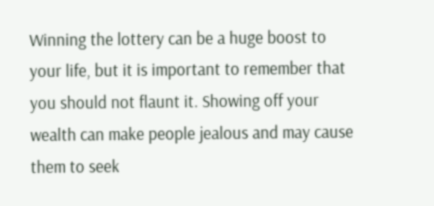Winning the lottery can be a huge boost to your life, but it is important to remember that you should not flaunt it. Showing off your wealth can make people jealous and may cause them to seek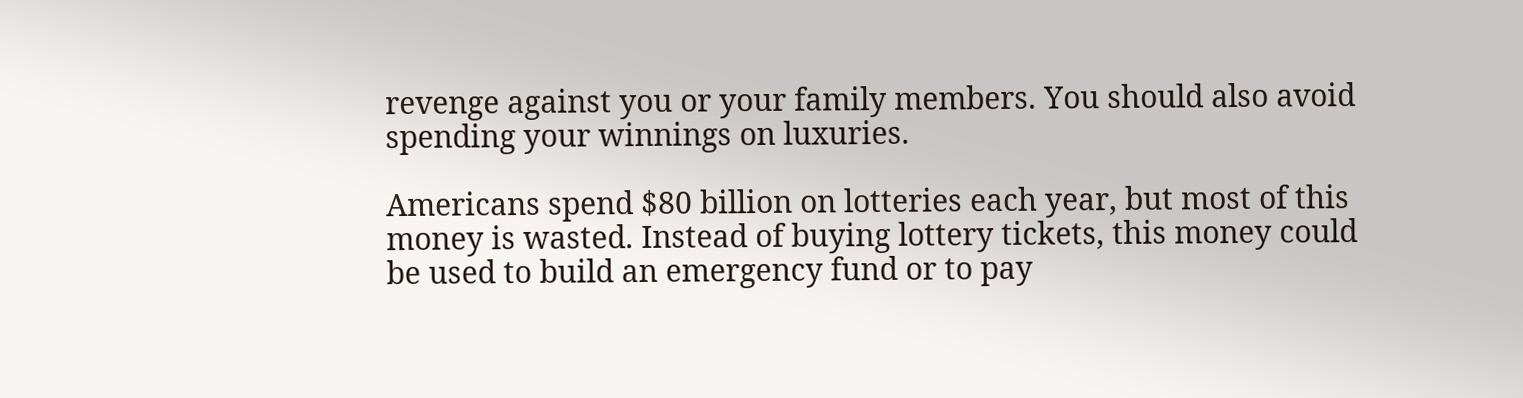revenge against you or your family members. You should also avoid spending your winnings on luxuries.

Americans spend $80 billion on lotteries each year, but most of this money is wasted. Instead of buying lottery tickets, this money could be used to build an emergency fund or to pay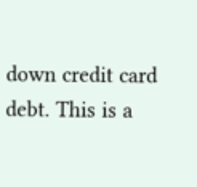down credit card debt. This is a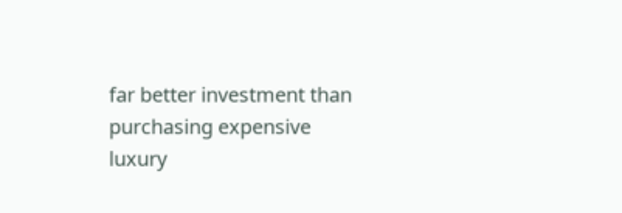far better investment than purchasing expensive luxury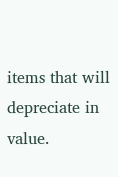items that will depreciate in value.